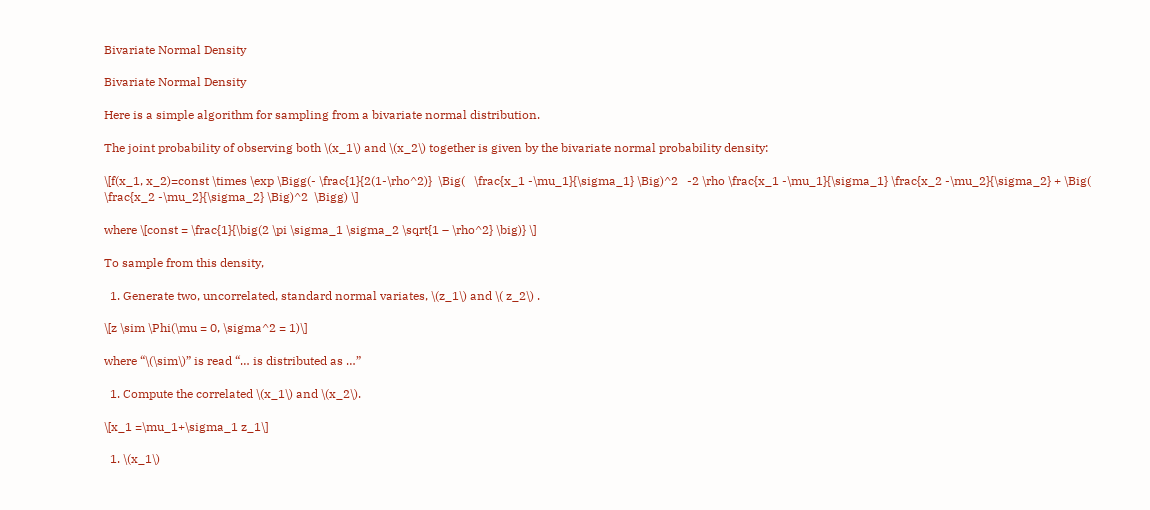Bivariate Normal Density

Bivariate Normal Density

Here is a simple algorithm for sampling from a bivariate normal distribution.

The joint probability of observing both \(x_1\) and \(x_2\) together is given by the bivariate normal probability density:

\[f(x_1, x_2)=const \times \exp \Bigg(- \frac{1}{2(1-\rho^2)}  \Big(   \frac{x_1 -\mu_1}{\sigma_1} \Big)^2   -2 \rho \frac{x_1 -\mu_1}{\sigma_1} \frac{x_2 -\mu_2}{\sigma_2} + \Big(   \frac{x_2 -\mu_2}{\sigma_2} \Big)^2  \Bigg) \]

where \[const = \frac{1}{\big(2 \pi \sigma_1 \sigma_2 \sqrt{1 – \rho^2} \big)} \]

To sample from this density,

  1. Generate two, uncorrelated, standard normal variates, \(z_1\) and \( z_2\) .

\[z \sim \Phi(\mu = 0, \sigma^2 = 1)\]

where “\(\sim\)” is read “… is distributed as …”

  1. Compute the correlated \(x_1\) and \(x_2\).

\[x_1 =\mu_1+\sigma_1 z_1\]

  1. \(x_1\)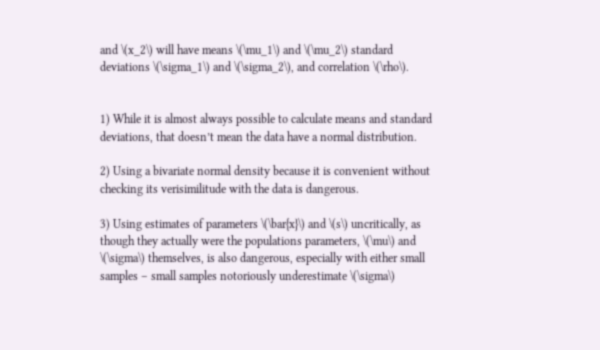and \(x_2\) will have means \(\mu_1\) and \(\mu_2\) standard deviations \(\sigma_1\) and \(\sigma_2\), and correlation \(\rho\).


1) While it is almost always possible to calculate means and standard deviations, that doesn’t mean the data have a normal distribution.

2) Using a bivariate normal density because it is convenient without checking its verisimilitude with the data is dangerous.

3) Using estimates of parameters \(\bar{x}\) and \(s\) uncritically, as though they actually were the populations parameters, \(\mu\) and \(\sigma\) themselves, is also dangerous, especially with either small samples – small samples notoriously underestimate \(\sigma\)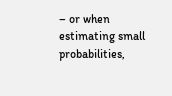– or when estimating small probabilities,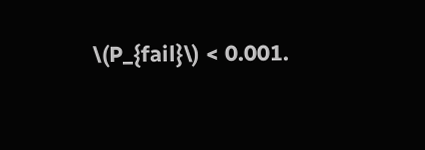\(P_{fail}\) < 0.001.